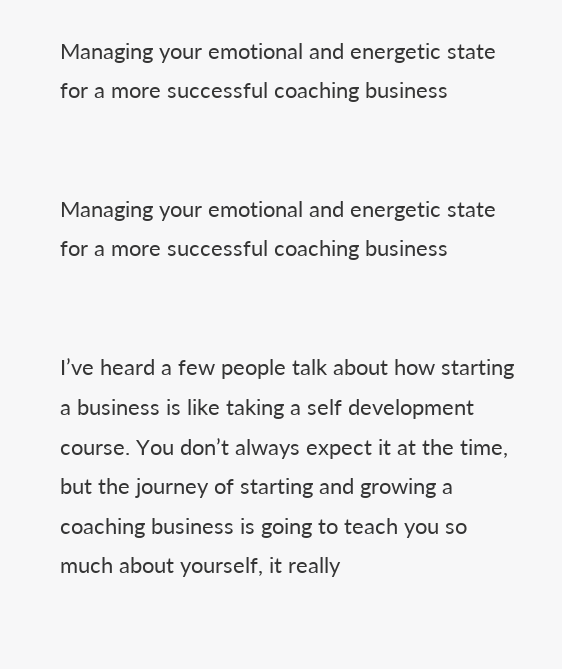Managing your emotional and energetic state for a more successful coaching business


Managing your emotional and energetic state for a more successful coaching business


I’ve heard a few people talk about how starting a business is like taking a self development course. You don’t always expect it at the time, but the journey of starting and growing a coaching business is going to teach you so much about yourself, it really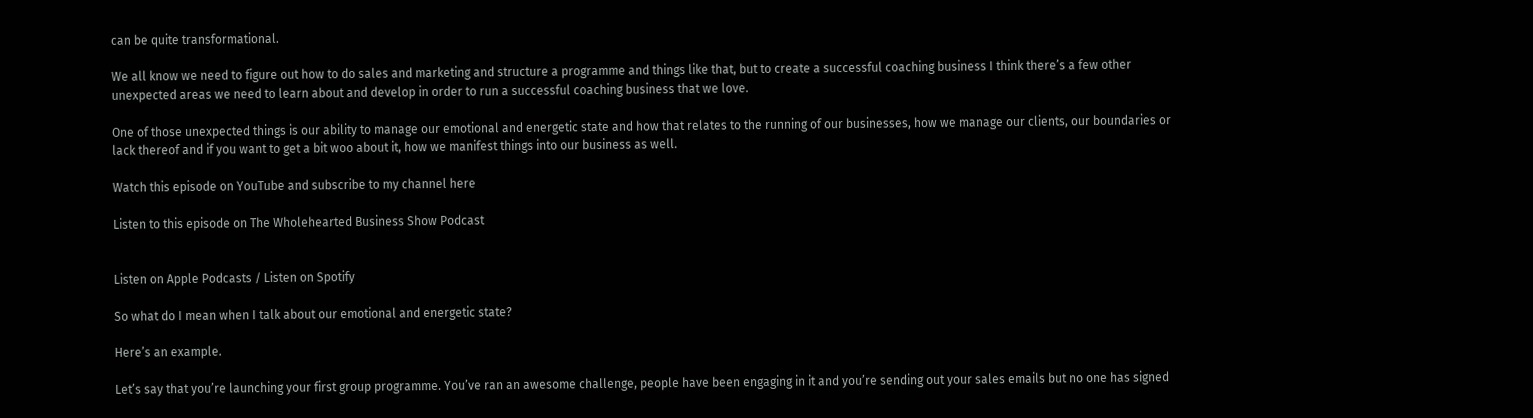can be quite transformational.

We all know we need to figure out how to do sales and marketing and structure a programme and things like that, but to create a successful coaching business I think there’s a few other unexpected areas we need to learn about and develop in order to run a successful coaching business that we love.

One of those unexpected things is our ability to manage our emotional and energetic state and how that relates to the running of our businesses, how we manage our clients, our boundaries or lack thereof and if you want to get a bit woo about it, how we manifest things into our business as well.

Watch this episode on YouTube and subscribe to my channel here

Listen to this episode on The Wholehearted Business Show Podcast


Listen on Apple Podcasts / Listen on Spotify

So what do I mean when I talk about our emotional and energetic state?

Here’s an example.

Let’s say that you’re launching your first group programme. You’ve ran an awesome challenge, people have been engaging in it and you’re sending out your sales emails but no one has signed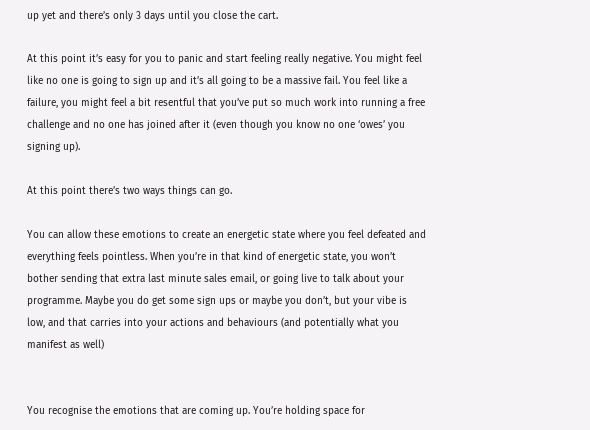up yet and there’s only 3 days until you close the cart.

At this point it’s easy for you to panic and start feeling really negative. You might feel like no one is going to sign up and it’s all going to be a massive fail. You feel like a failure, you might feel a bit resentful that you’ve put so much work into running a free challenge and no one has joined after it (even though you know no one ‘owes’ you signing up).

At this point there’s two ways things can go.

You can allow these emotions to create an energetic state where you feel defeated and everything feels pointless. When you’re in that kind of energetic state, you won’t bother sending that extra last minute sales email, or going live to talk about your programme. Maybe you do get some sign ups or maybe you don’t, but your vibe is low, and that carries into your actions and behaviours (and potentially what you manifest as well)


You recognise the emotions that are coming up. You’re holding space for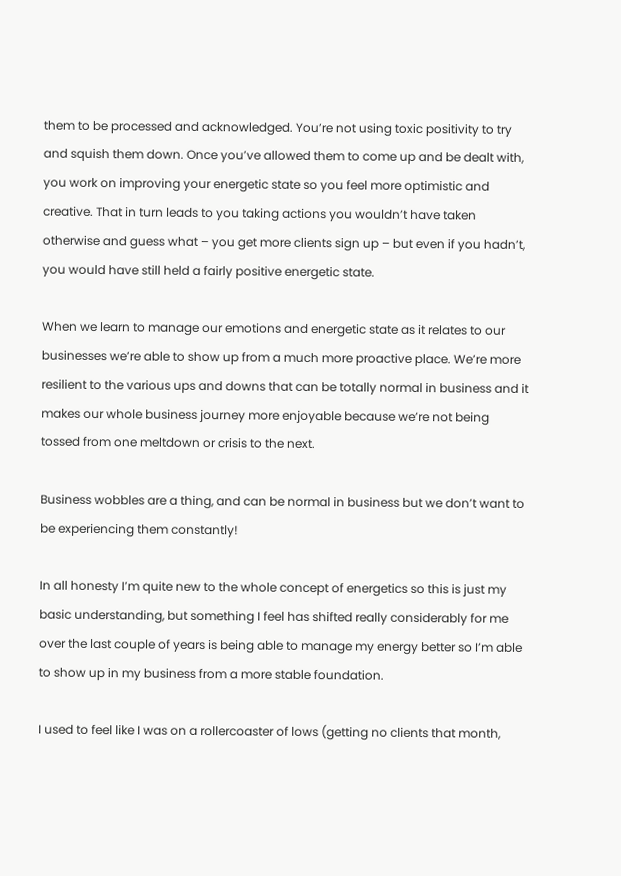them to be processed and acknowledged. You’re not using toxic positivity to try and squish them down. Once you’ve allowed them to come up and be dealt with, you work on improving your energetic state so you feel more optimistic and creative. That in turn leads to you taking actions you wouldn’t have taken otherwise and guess what – you get more clients sign up – but even if you hadn’t, you would have still held a fairly positive energetic state.

When we learn to manage our emotions and energetic state as it relates to our businesses we’re able to show up from a much more proactive place. We’re more resilient to the various ups and downs that can be totally normal in business and it makes our whole business journey more enjoyable because we’re not being tossed from one meltdown or crisis to the next.

Business wobbles are a thing, and can be normal in business but we don’t want to be experiencing them constantly!

In all honesty I’m quite new to the whole concept of energetics so this is just my basic understanding, but something I feel has shifted really considerably for me over the last couple of years is being able to manage my energy better so I’m able to show up in my business from a more stable foundation.

I used to feel like I was on a rollercoaster of lows (getting no clients that month,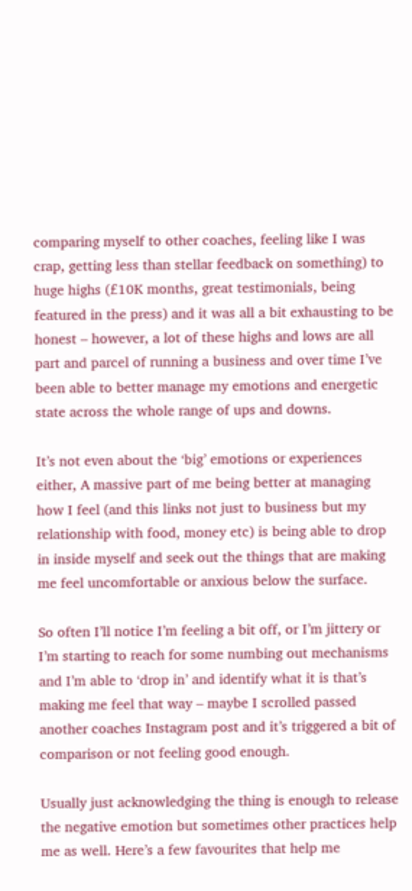comparing myself to other coaches, feeling like I was crap, getting less than stellar feedback on something) to huge highs (£10K months, great testimonials, being featured in the press) and it was all a bit exhausting to be honest – however, a lot of these highs and lows are all part and parcel of running a business and over time I’ve been able to better manage my emotions and energetic state across the whole range of ups and downs.

It’s not even about the ‘big’ emotions or experiences either, A massive part of me being better at managing how I feel (and this links not just to business but my relationship with food, money etc) is being able to drop in inside myself and seek out the things that are making me feel uncomfortable or anxious below the surface.

So often I’ll notice I’m feeling a bit off, or I’m jittery or I’m starting to reach for some numbing out mechanisms and I’m able to ‘drop in’ and identify what it is that’s making me feel that way – maybe I scrolled passed another coaches Instagram post and it’s triggered a bit of comparison or not feeling good enough.

Usually just acknowledging the thing is enough to release the negative emotion but sometimes other practices help me as well. Here’s a few favourites that help me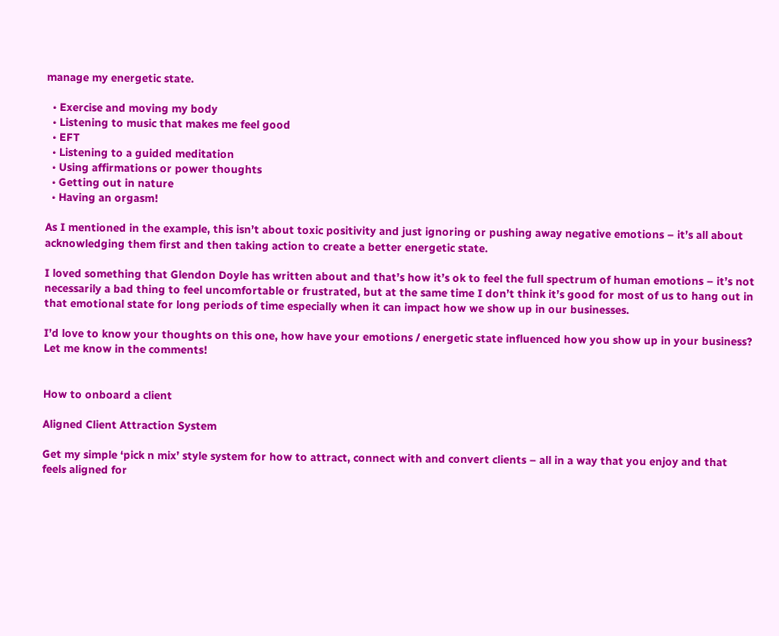manage my energetic state.

  • Exercise and moving my body
  • Listening to music that makes me feel good
  • EFT
  • Listening to a guided meditation
  • Using affirmations or power thoughts
  • Getting out in nature
  • Having an orgasm!

As I mentioned in the example, this isn’t about toxic positivity and just ignoring or pushing away negative emotions – it’s all about acknowledging them first and then taking action to create a better energetic state.

I loved something that Glendon Doyle has written about and that’s how it’s ok to feel the full spectrum of human emotions – it’s not necessarily a bad thing to feel uncomfortable or frustrated, but at the same time I don’t think it’s good for most of us to hang out in that emotional state for long periods of time especially when it can impact how we show up in our businesses.

I’d love to know your thoughts on this one, how have your emotions / energetic state influenced how you show up in your business? Let me know in the comments!


How to onboard a client

Aligned Client Attraction System

Get my simple ‘pick n mix’ style system for how to attract, connect with and convert clients – all in a way that you enjoy and that feels aligned for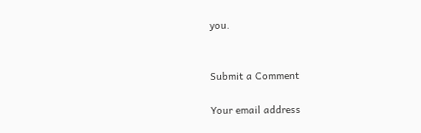you.


Submit a Comment

Your email address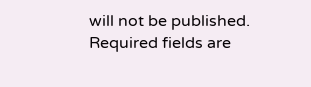will not be published. Required fields are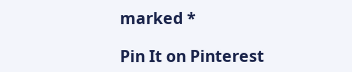marked *

Pin It on Pinterest